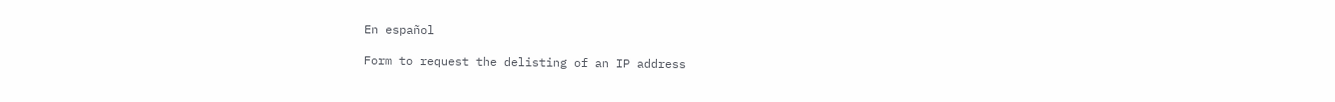En español

Form to request the delisting of an IP address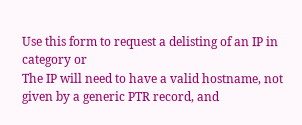Use this form to request a delisting of an IP in category or
The IP will need to have a valid hostname, not given by a generic PTR record, and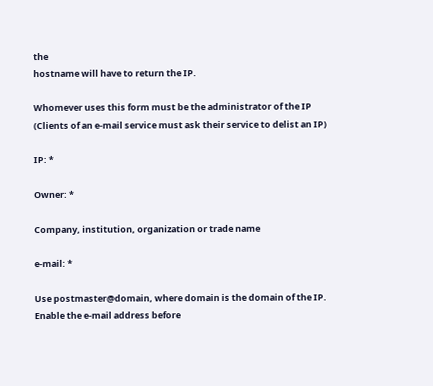the
hostname will have to return the IP.

Whomever uses this form must be the administrator of the IP
(Clients of an e-mail service must ask their service to delist an IP)

IP: *

Owner: *

Company, institution, organization or trade name

e-mail: *

Use postmaster@domain, where domain is the domain of the IP.
Enable the e-mail address before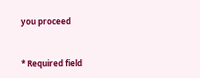you proceed


* Required field